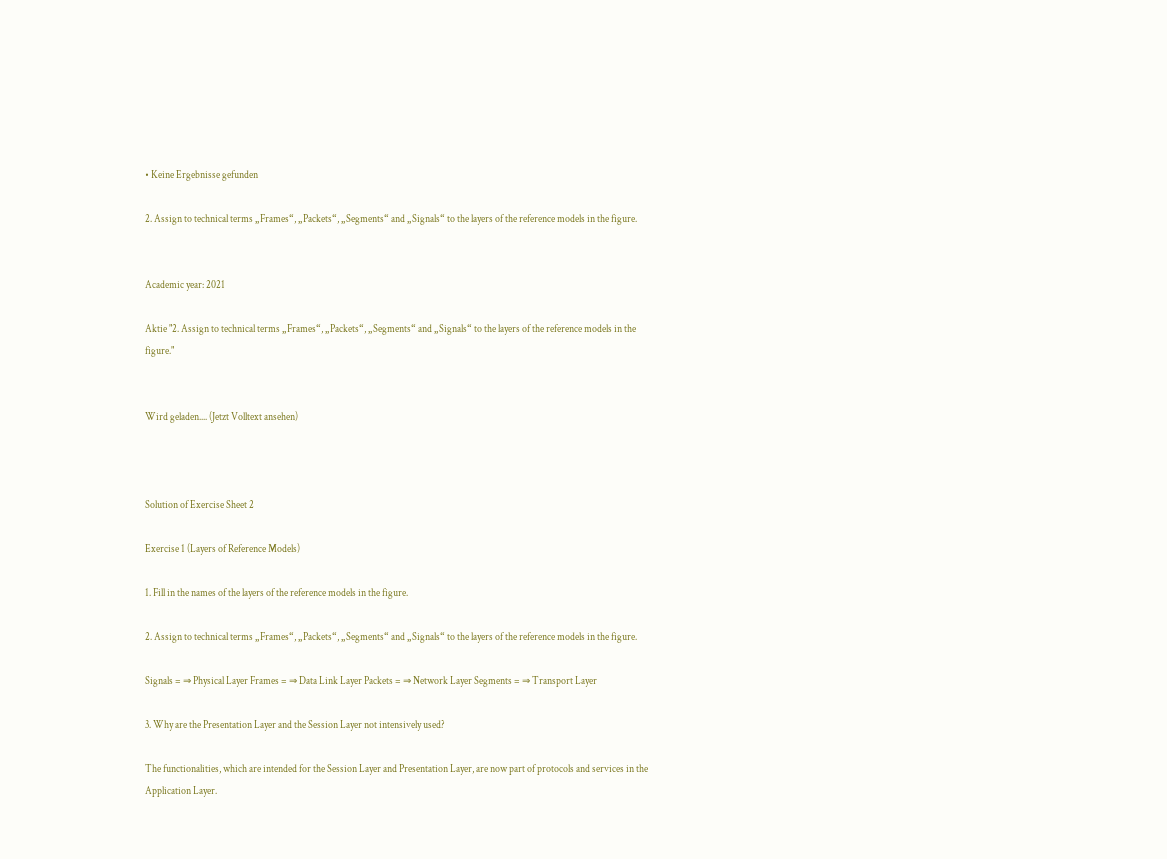• Keine Ergebnisse gefunden

2. Assign to technical terms „Frames“, „Packets“, „Segments“ and „Signals“ to the layers of the reference models in the figure.


Academic year: 2021

Aktie "2. Assign to technical terms „Frames“, „Packets“, „Segments“ and „Signals“ to the layers of the reference models in the figure."


Wird geladen.... (Jetzt Volltext ansehen)



Solution of Exercise Sheet 2

Exercise 1 (Layers of Reference Models)

1. Fill in the names of the layers of the reference models in the figure.

2. Assign to technical terms „Frames“, „Packets“, „Segments“ and „Signals“ to the layers of the reference models in the figure.

Signals = ⇒ Physical Layer Frames = ⇒ Data Link Layer Packets = ⇒ Network Layer Segments = ⇒ Transport Layer

3. Why are the Presentation Layer and the Session Layer not intensively used?

The functionalities, which are intended for the Session Layer and Presentation Layer, are now part of protocols and services in the Application Layer.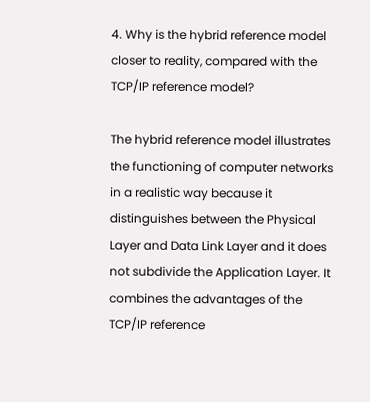4. Why is the hybrid reference model closer to reality, compared with the TCP/IP reference model?

The hybrid reference model illustrates the functioning of computer networks in a realistic way because it distinguishes between the Physical Layer and Data Link Layer and it does not subdivide the Application Layer. It combines the advantages of the TCP/IP reference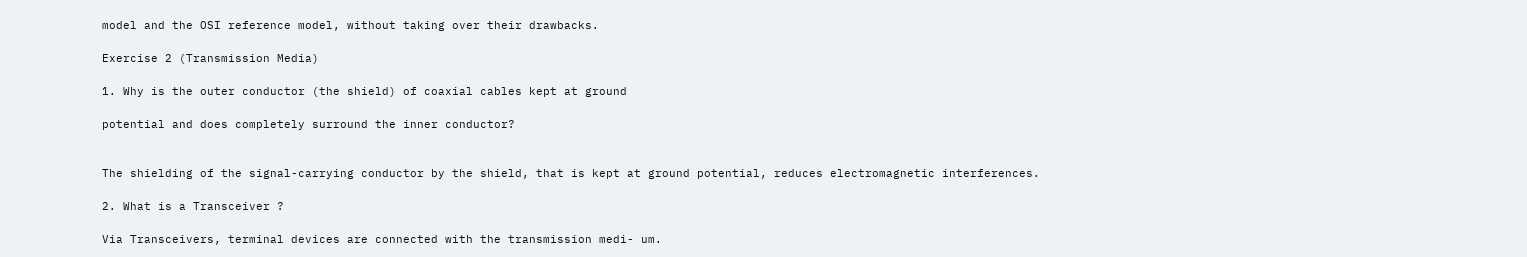model and the OSI reference model, without taking over their drawbacks.

Exercise 2 (Transmission Media)

1. Why is the outer conductor (the shield) of coaxial cables kept at ground

potential and does completely surround the inner conductor?


The shielding of the signal-carrying conductor by the shield, that is kept at ground potential, reduces electromagnetic interferences.

2. What is a Transceiver ?

Via Transceivers, terminal devices are connected with the transmission medi- um.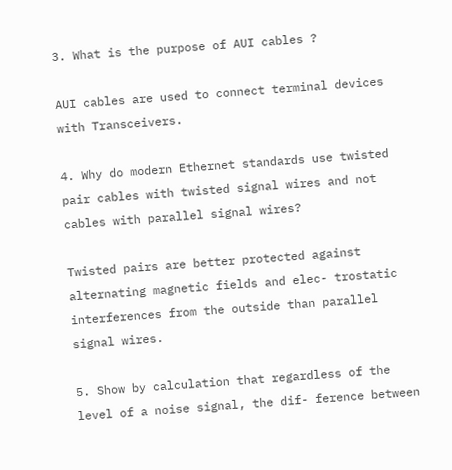3. What is the purpose of AUI cables ?

AUI cables are used to connect terminal devices with Transceivers.

4. Why do modern Ethernet standards use twisted pair cables with twisted signal wires and not cables with parallel signal wires?

Twisted pairs are better protected against alternating magnetic fields and elec- trostatic interferences from the outside than parallel signal wires.

5. Show by calculation that regardless of the level of a noise signal, the dif- ference between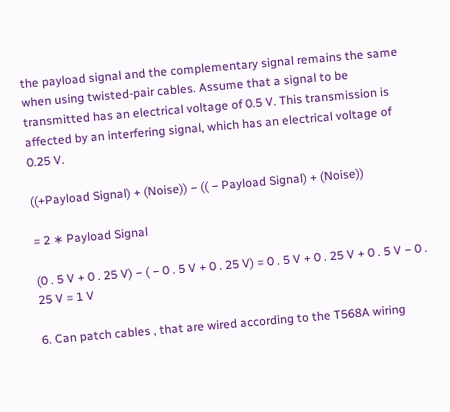the payload signal and the complementary signal remains the same when using twisted-pair cables. Assume that a signal to be transmitted has an electrical voltage of 0.5 V. This transmission is affected by an interfering signal, which has an electrical voltage of 0.25 V.

((+Payload Signal) + (Noise)) − (( − Payload Signal) + (Noise))

= 2 ∗ Payload Signal

(0 . 5 V + 0 . 25 V) − ( − 0 . 5 V + 0 . 25 V) = 0 . 5 V + 0 . 25 V + 0 . 5 V − 0 . 25 V = 1 V

6. Can patch cables , that are wired according to the T568A wiring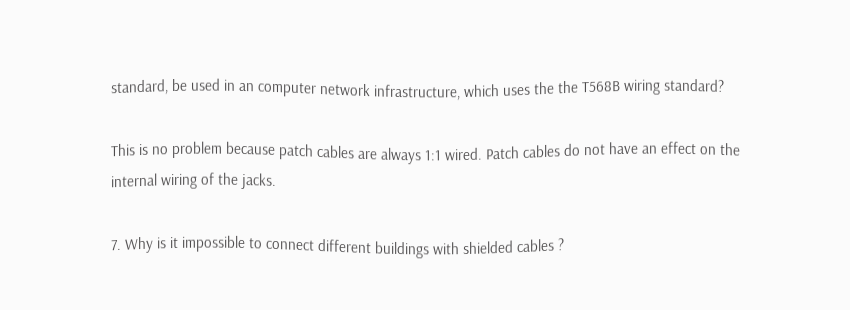standard, be used in an computer network infrastructure, which uses the the T568B wiring standard?

This is no problem because patch cables are always 1:1 wired. Patch cables do not have an effect on the internal wiring of the jacks.

7. Why is it impossible to connect different buildings with shielded cables ?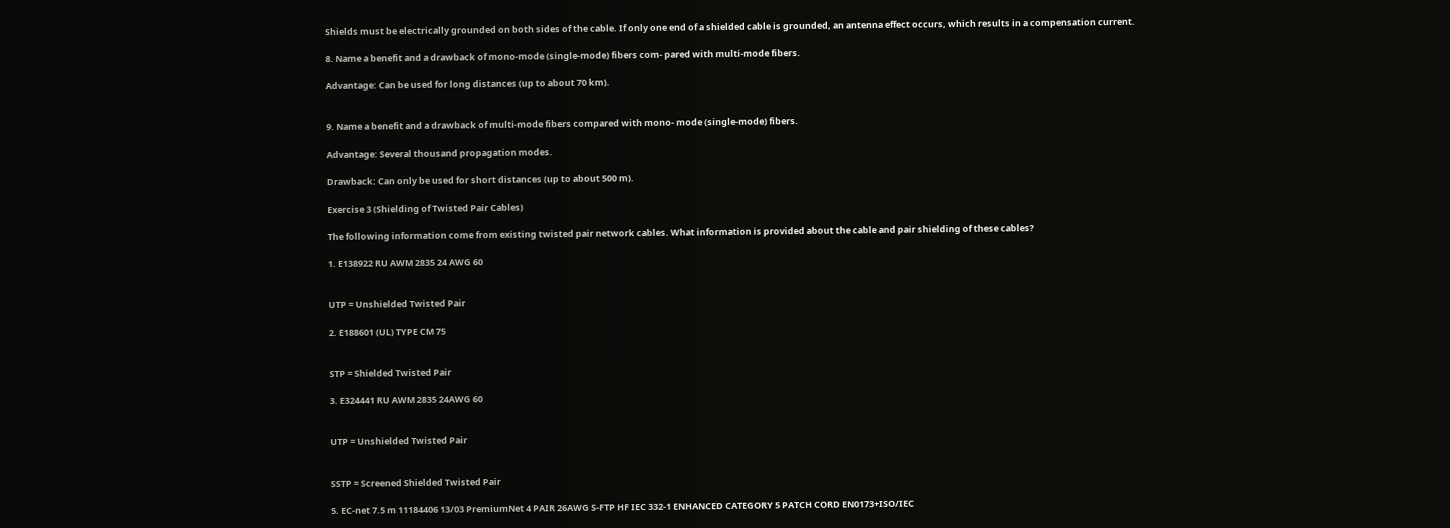Shields must be electrically grounded on both sides of the cable. If only one end of a shielded cable is grounded, an antenna effect occurs, which results in a compensation current.

8. Name a benefit and a drawback of mono-mode (single-mode) fibers com- pared with multi-mode fibers.

Advantage: Can be used for long distances (up to about 70 km).


9. Name a benefit and a drawback of multi-mode fibers compared with mono- mode (single-mode) fibers.

Advantage: Several thousand propagation modes.

Drawback: Can only be used for short distances (up to about 500 m).

Exercise 3 (Shielding of Twisted Pair Cables)

The following information come from existing twisted pair network cables. What information is provided about the cable and pair shielding of these cables?

1. E138922 RU AWM 2835 24 AWG 60


UTP = Unshielded Twisted Pair

2. E188601 (UL) TYPE CM 75


STP = Shielded Twisted Pair

3. E324441 RU AWM 2835 24AWG 60


UTP = Unshielded Twisted Pair


SSTP = Screened Shielded Twisted Pair

5. EC-net 7.5 m 11184406 13/03 PremiumNet 4 PAIR 26AWG S-FTP HF IEC 332-1 ENHANCED CATEGORY 5 PATCH CORD EN0173+ISO/IEC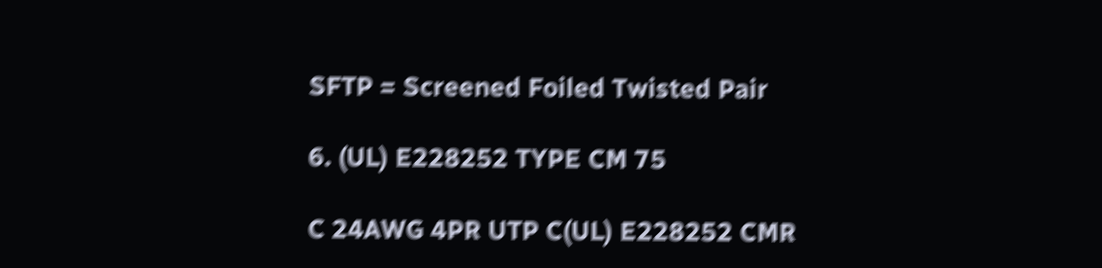SFTP = Screened Foiled Twisted Pair

6. (UL) E228252 TYPE CM 75

C 24AWG 4PR UTP C(UL) E228252 CMR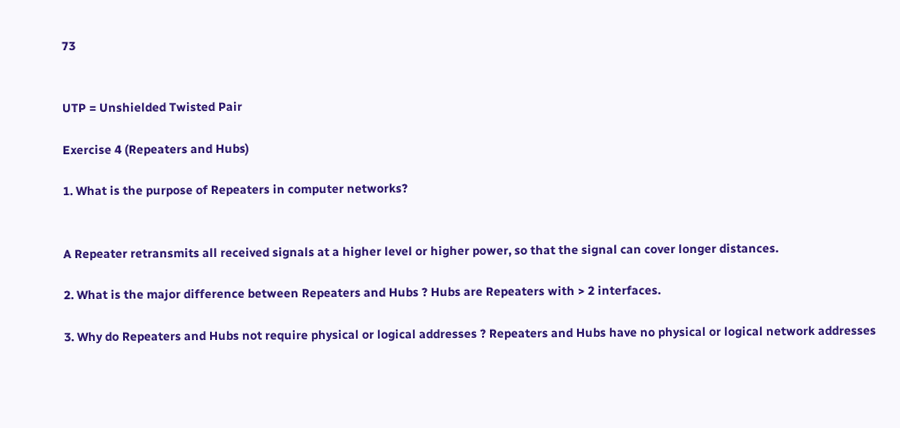73


UTP = Unshielded Twisted Pair

Exercise 4 (Repeaters and Hubs)

1. What is the purpose of Repeaters in computer networks?


A Repeater retransmits all received signals at a higher level or higher power, so that the signal can cover longer distances.

2. What is the major difference between Repeaters and Hubs ? Hubs are Repeaters with > 2 interfaces.

3. Why do Repeaters and Hubs not require physical or logical addresses ? Repeaters and Hubs have no physical or logical network addresses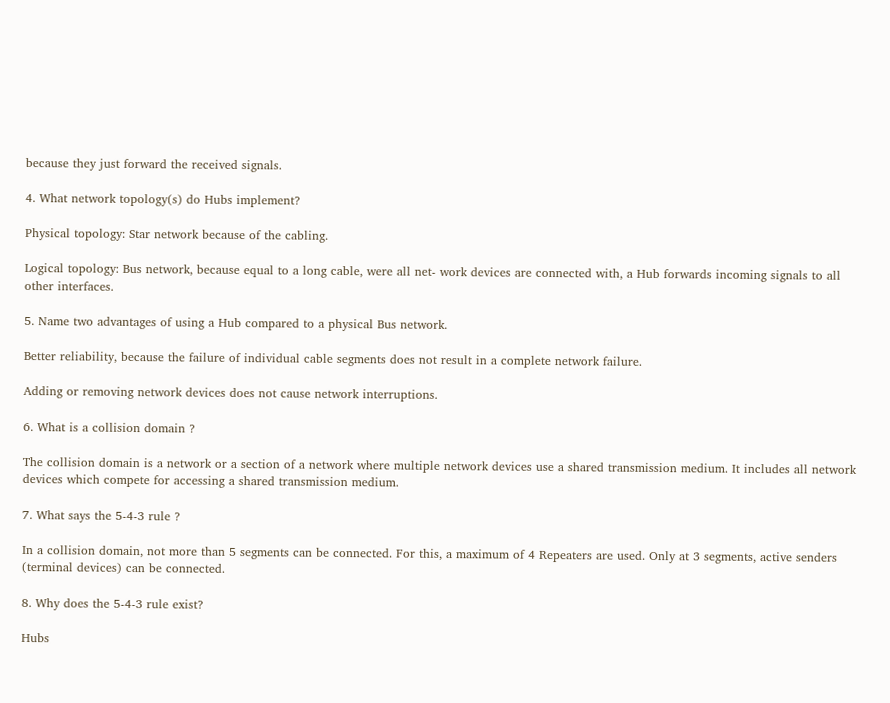because they just forward the received signals.

4. What network topology(s) do Hubs implement?

Physical topology: Star network because of the cabling.

Logical topology: Bus network, because equal to a long cable, were all net- work devices are connected with, a Hub forwards incoming signals to all other interfaces.

5. Name two advantages of using a Hub compared to a physical Bus network.

Better reliability, because the failure of individual cable segments does not result in a complete network failure.

Adding or removing network devices does not cause network interruptions.

6. What is a collision domain ?

The collision domain is a network or a section of a network where multiple network devices use a shared transmission medium. It includes all network devices which compete for accessing a shared transmission medium.

7. What says the 5-4-3 rule ?

In a collision domain, not more than 5 segments can be connected. For this, a maximum of 4 Repeaters are used. Only at 3 segments, active senders (terminal devices) can be connected.

8. Why does the 5-4-3 rule exist?

Hubs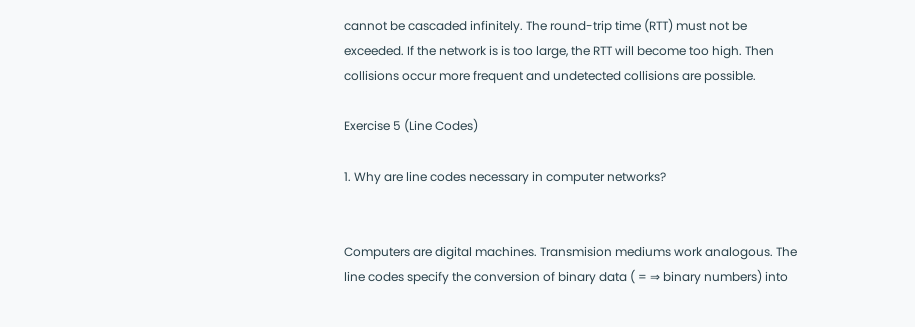cannot be cascaded infinitely. The round-trip time (RTT) must not be exceeded. If the network is is too large, the RTT will become too high. Then collisions occur more frequent and undetected collisions are possible.

Exercise 5 (Line Codes)

1. Why are line codes necessary in computer networks?


Computers are digital machines. Transmision mediums work analogous. The line codes specify the conversion of binary data ( = ⇒ binary numbers) into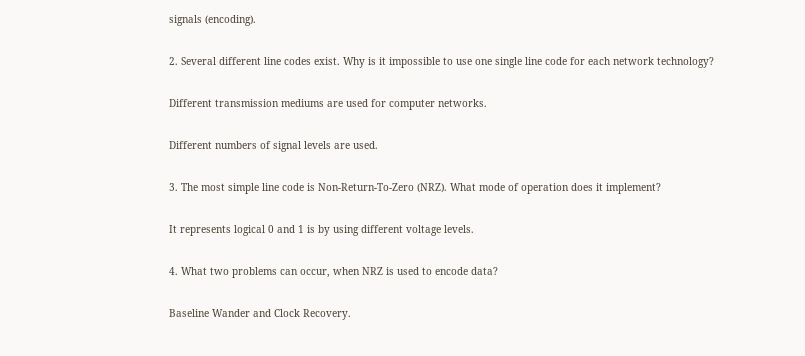signals (encoding).

2. Several different line codes exist. Why is it impossible to use one single line code for each network technology?

Different transmission mediums are used for computer networks.

Different numbers of signal levels are used.

3. The most simple line code is Non-Return-To-Zero (NRZ). What mode of operation does it implement?

It represents logical 0 and 1 is by using different voltage levels.

4. What two problems can occur, when NRZ is used to encode data?

Baseline Wander and Clock Recovery.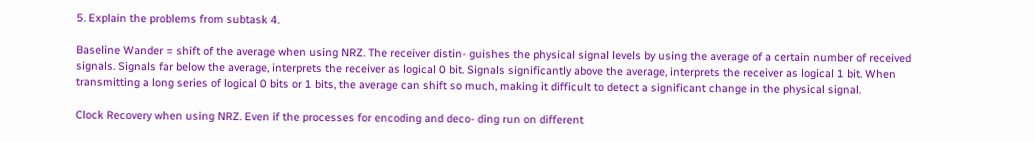5. Explain the problems from subtask 4.

Baseline Wander = shift of the average when using NRZ. The receiver distin- guishes the physical signal levels by using the average of a certain number of received signals. Signals far below the average, interprets the receiver as logical 0 bit. Signals significantly above the average, interprets the receiver as logical 1 bit. When transmitting a long series of logical 0 bits or 1 bits, the average can shift so much, making it difficult to detect a significant change in the physical signal.

Clock Recovery when using NRZ. Even if the processes for encoding and deco- ding run on different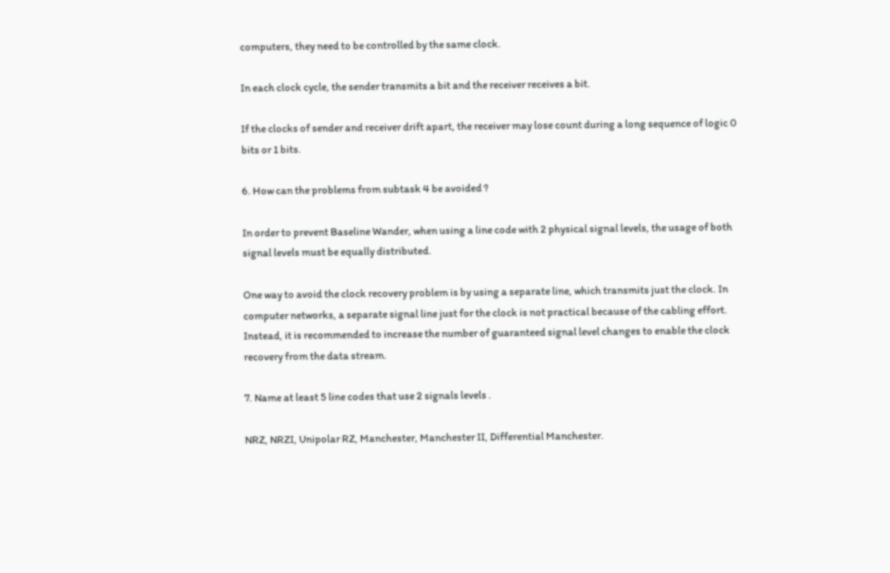computers, they need to be controlled by the same clock.

In each clock cycle, the sender transmits a bit and the receiver receives a bit.

If the clocks of sender and receiver drift apart, the receiver may lose count during a long sequence of logic 0 bits or 1 bits.

6. How can the problems from subtask 4 be avoided ?

In order to prevent Baseline Wander, when using a line code with 2 physical signal levels, the usage of both signal levels must be equally distributed.

One way to avoid the clock recovery problem is by using a separate line, which transmits just the clock. In computer networks, a separate signal line just for the clock is not practical because of the cabling effort. Instead, it is recommended to increase the number of guaranteed signal level changes to enable the clock recovery from the data stream.

7. Name at least 5 line codes that use 2 signals levels .

NRZ, NRZI, Unipolar RZ, Manchester, Manchester II, Differential Manchester.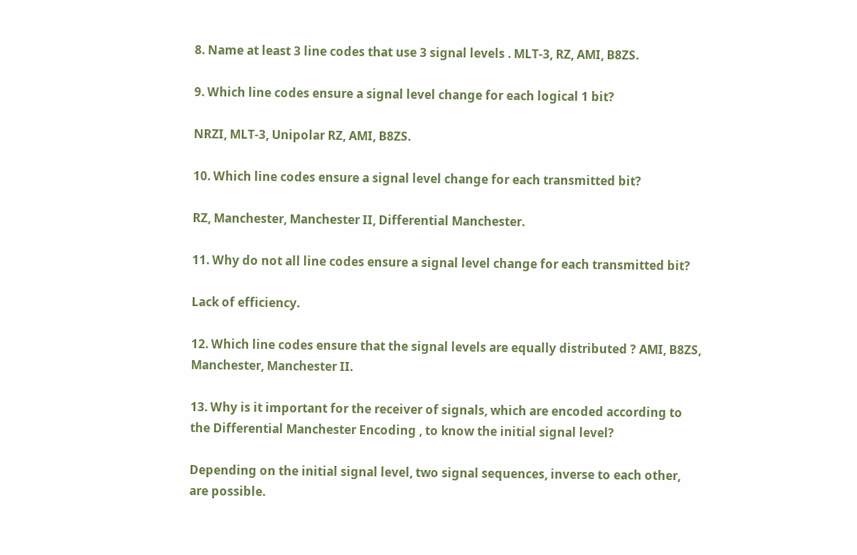8. Name at least 3 line codes that use 3 signal levels . MLT-3, RZ, AMI, B8ZS.

9. Which line codes ensure a signal level change for each logical 1 bit?

NRZI, MLT-3, Unipolar RZ, AMI, B8ZS.

10. Which line codes ensure a signal level change for each transmitted bit?

RZ, Manchester, Manchester II, Differential Manchester.

11. Why do not all line codes ensure a signal level change for each transmitted bit?

Lack of efficiency.

12. Which line codes ensure that the signal levels are equally distributed ? AMI, B8ZS, Manchester, Manchester II.

13. Why is it important for the receiver of signals, which are encoded according to the Differential Manchester Encoding , to know the initial signal level?

Depending on the initial signal level, two signal sequences, inverse to each other, are possible.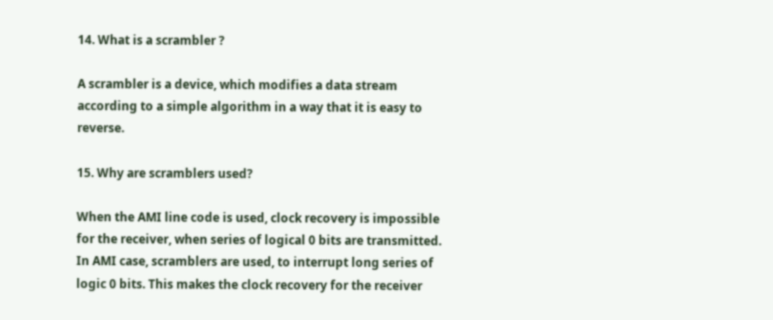14. What is a scrambler ?

A scrambler is a device, which modifies a data stream according to a simple algorithm in a way that it is easy to reverse.

15. Why are scramblers used?

When the AMI line code is used, clock recovery is impossible for the receiver, when series of logical 0 bits are transmitted. In AMI case, scramblers are used, to interrupt long series of logic 0 bits. This makes the clock recovery for the receiver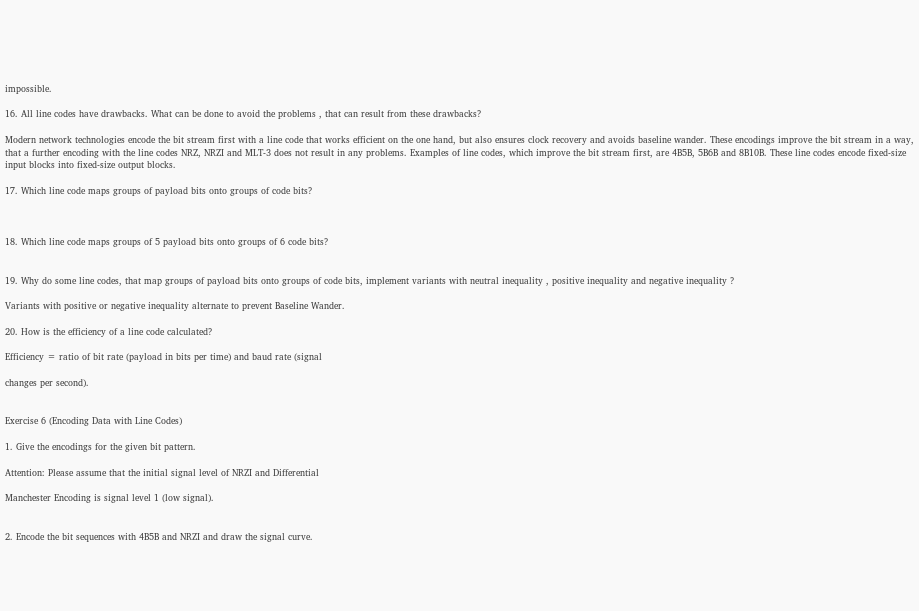impossible.

16. All line codes have drawbacks. What can be done to avoid the problems , that can result from these drawbacks?

Modern network technologies encode the bit stream first with a line code that works efficient on the one hand, but also ensures clock recovery and avoids baseline wander. These encodings improve the bit stream in a way, that a further encoding with the line codes NRZ, NRZI and MLT-3 does not result in any problems. Examples of line codes, which improve the bit stream first, are 4B5B, 5B6B and 8B10B. These line codes encode fixed-size input blocks into fixed-size output blocks.

17. Which line code maps groups of payload bits onto groups of code bits?



18. Which line code maps groups of 5 payload bits onto groups of 6 code bits?


19. Why do some line codes, that map groups of payload bits onto groups of code bits, implement variants with neutral inequality , positive inequality and negative inequality ?

Variants with positive or negative inequality alternate to prevent Baseline Wander.

20. How is the efficiency of a line code calculated?

Efficiency = ratio of bit rate (payload in bits per time) and baud rate (signal

changes per second).


Exercise 6 (Encoding Data with Line Codes)

1. Give the encodings for the given bit pattern.

Attention: Please assume that the initial signal level of NRZI and Differential

Manchester Encoding is signal level 1 (low signal).


2. Encode the bit sequences with 4B5B and NRZI and draw the signal curve.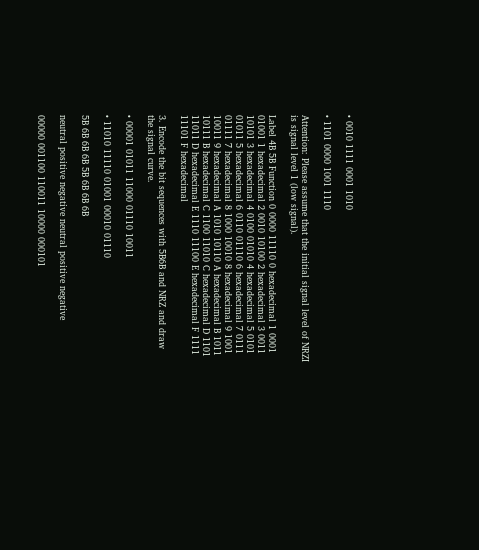• 0010 1111 0001 1010

• 1101 0000 1001 1110

Attention: Please assume that the initial signal level of NRZI is signal level 1 (low signal).

Label 4B 5B Function 0 0000 11110 0 hexadecimal 1 0001 01001 1 hexadecimal 2 0010 10100 2 hexadecimal 3 0011 10101 3 hexadecimal 4 0100 01010 4 hexadecimal 5 0101 01011 5 hexadecimal 6 0110 01110 6 hexadecimal 7 0111 01111 7 hexadecimal 8 1000 10010 8 hexadecimal 9 1001 10011 9 hexadecimal A 1010 10110 A hexadecimal B 1011 10111 B hexadecimal C 1100 11010 C hexadecimal D 1101 11011 D hexadecimal E 1110 11100 E hexadecimal F 1111 11101 F hexadecimal

3. Encode the bit sequences with 5B6B and NRZ and draw the signal curve.

• 00001 01011 11000 01110 10011

• 11010 11110 01001 00010 01110

5B 6B 6B 6B 5B 6B 6B 6B

neutral positive negative neutral positive negative

00000 001100 110011 10000 000101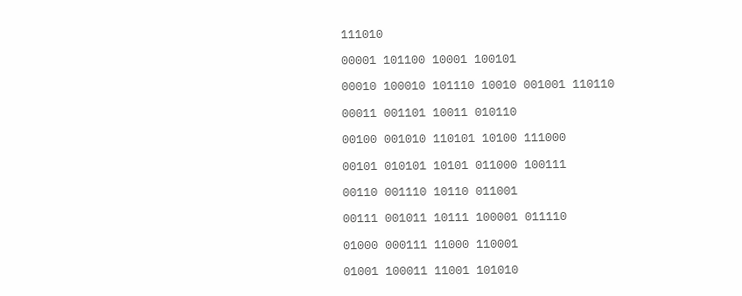111010

00001 101100 10001 100101

00010 100010 101110 10010 001001 110110

00011 001101 10011 010110

00100 001010 110101 10100 111000

00101 010101 10101 011000 100111

00110 001110 10110 011001

00111 001011 10111 100001 011110

01000 000111 11000 110001

01001 100011 11001 101010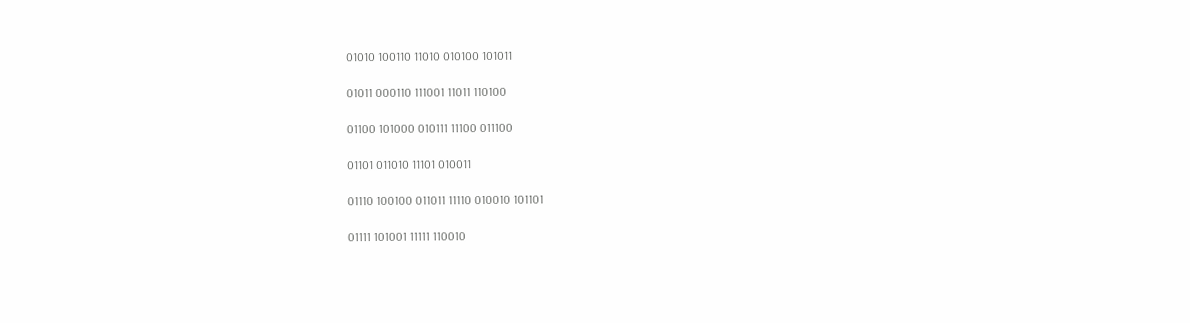01010 100110 11010 010100 101011

01011 000110 111001 11011 110100

01100 101000 010111 11100 011100

01101 011010 11101 010011

01110 100100 011011 11110 010010 101101

01111 101001 11111 110010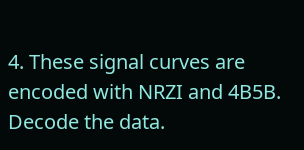4. These signal curves are encoded with NRZI and 4B5B. Decode the data.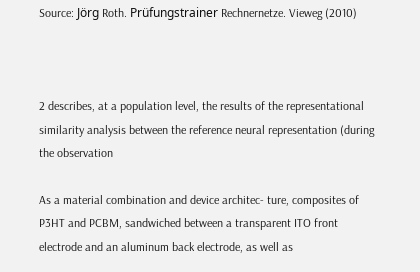Source: Jörg Roth. Prüfungstrainer Rechnernetze. Vieweg (2010)



2 describes, at a population level, the results of the representational similarity analysis between the reference neural representation (during the observation

As a material combination and device architec- ture, composites of P3HT and PCBM, sandwiched between a transparent ITO front electrode and an aluminum back electrode, as well as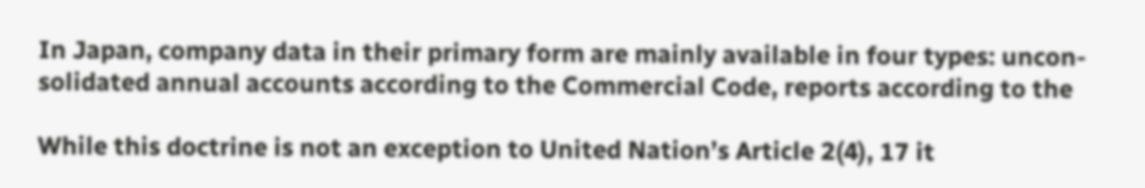In Japan, company data in their primary form are mainly available in four types: uncon- solidated annual accounts according to the Commercial Code, reports according to the

While this doctrine is not an exception to United Nation’s Article 2(4), 17 it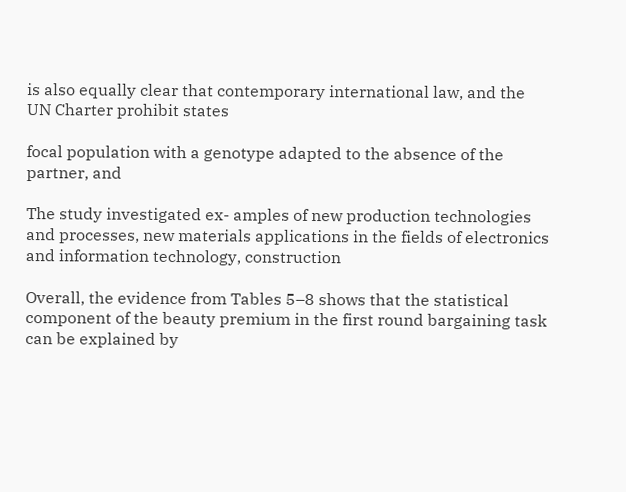is also equally clear that contemporary international law, and the UN Charter prohibit states

focal population with a genotype adapted to the absence of the partner, and

The study investigated ex- amples of new production technologies and processes, new materials applications in the fields of electronics and information technology, construction

Overall, the evidence from Tables 5–8 shows that the statistical component of the beauty premium in the first round bargaining task can be explained by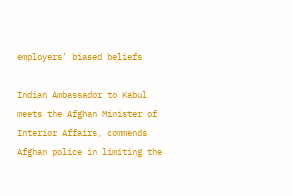employers’ biased beliefs

Indian Ambassador to Kabul meets the Afghan Minister of Interior Affairs, commends Afghan police in limiting the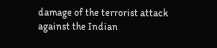damage of the terrorist attack against the Indian